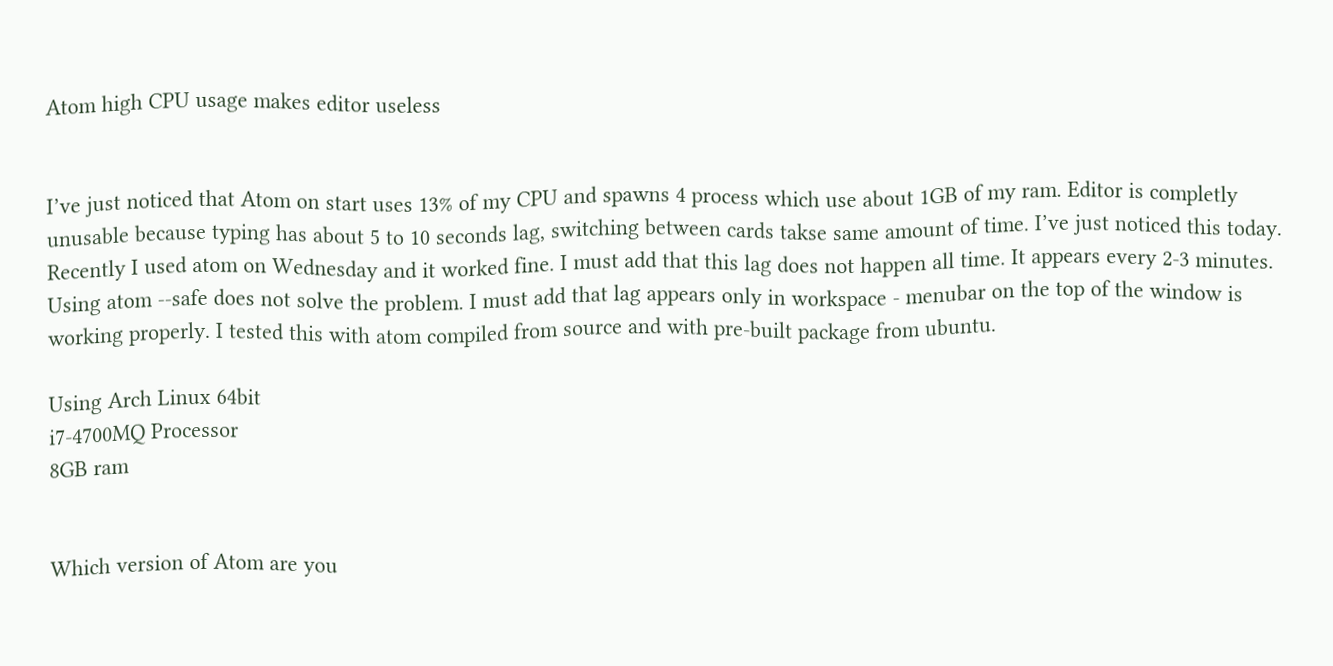Atom high CPU usage makes editor useless


I’ve just noticed that Atom on start uses 13% of my CPU and spawns 4 process which use about 1GB of my ram. Editor is completly unusable because typing has about 5 to 10 seconds lag, switching between cards takse same amount of time. I’ve just noticed this today. Recently I used atom on Wednesday and it worked fine. I must add that this lag does not happen all time. It appears every 2-3 minutes. Using atom --safe does not solve the problem. I must add that lag appears only in workspace - menubar on the top of the window is working properly. I tested this with atom compiled from source and with pre-built package from ubuntu.

Using Arch Linux 64bit
i7-4700MQ Processor
8GB ram


Which version of Atom are you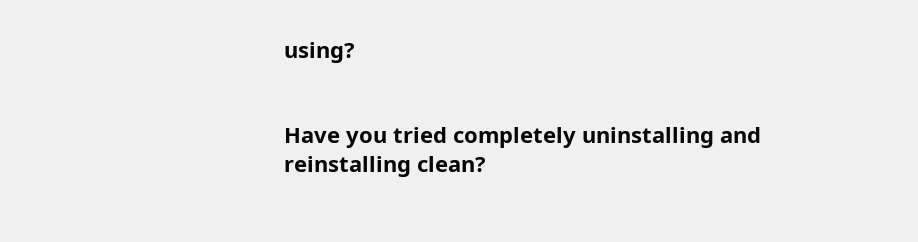using?


Have you tried completely uninstalling and reinstalling clean?